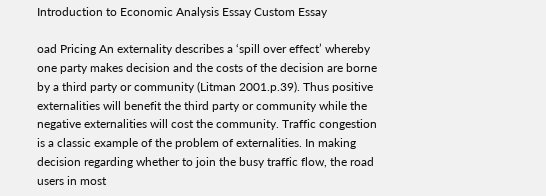Introduction to Economic Analysis Essay Custom Essay

oad Pricing An externality describes a ‘spill over effect’ whereby one party makes decision and the costs of the decision are borne by a third party or community (Litman 2001.p.39). Thus positive externalities will benefit the third party or community while the negative externalities will cost the community. Traffic congestion is a classic example of the problem of externalities. In making decision regarding whether to join the busy traffic flow, the road users in most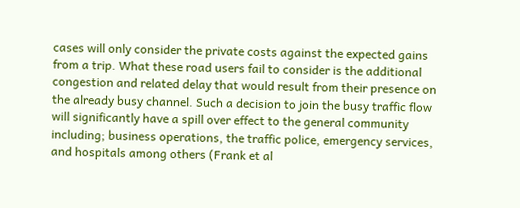cases will only consider the private costs against the expected gains from a trip. What these road users fail to consider is the additional congestion and related delay that would result from their presence on the already busy channel. Such a decision to join the busy traffic flow will significantly have a spill over effect to the general community including; business operations, the traffic police, emergency services, and hospitals among others (Frank et al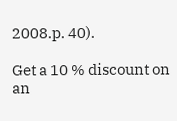2008.p. 40).

Get a 10 % discount on an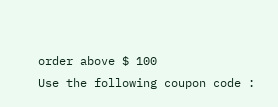order above $ 100
Use the following coupon code :